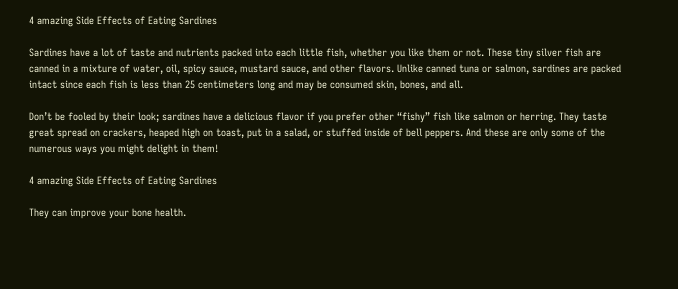4 amazing Side Effects of Eating Sardines

Sardines have a lot of taste and nutrients packed into each little fish, whether you like them or not. These tiny silver fish are canned in a mixture of water, oil, spicy sauce, mustard sauce, and other flavors. Unlike canned tuna or salmon, sardines are packed intact since each fish is less than 25 centimeters long and may be consumed skin, bones, and all.

Don’t be fooled by their look; sardines have a delicious flavor if you prefer other “fishy” fish like salmon or herring. They taste great spread on crackers, heaped high on toast, put in a salad, or stuffed inside of bell peppers. And these are only some of the numerous ways you might delight in them!

4 amazing Side Effects of Eating Sardines

They can improve your bone health.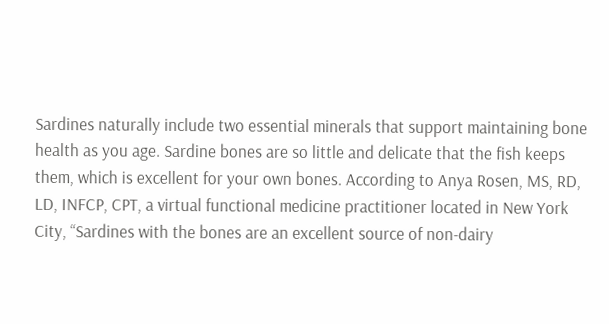Sardines naturally include two essential minerals that support maintaining bone health as you age. Sardine bones are so little and delicate that the fish keeps them, which is excellent for your own bones. According to Anya Rosen, MS, RD, LD, INFCP, CPT, a virtual functional medicine practitioner located in New York City, “Sardines with the bones are an excellent source of non-dairy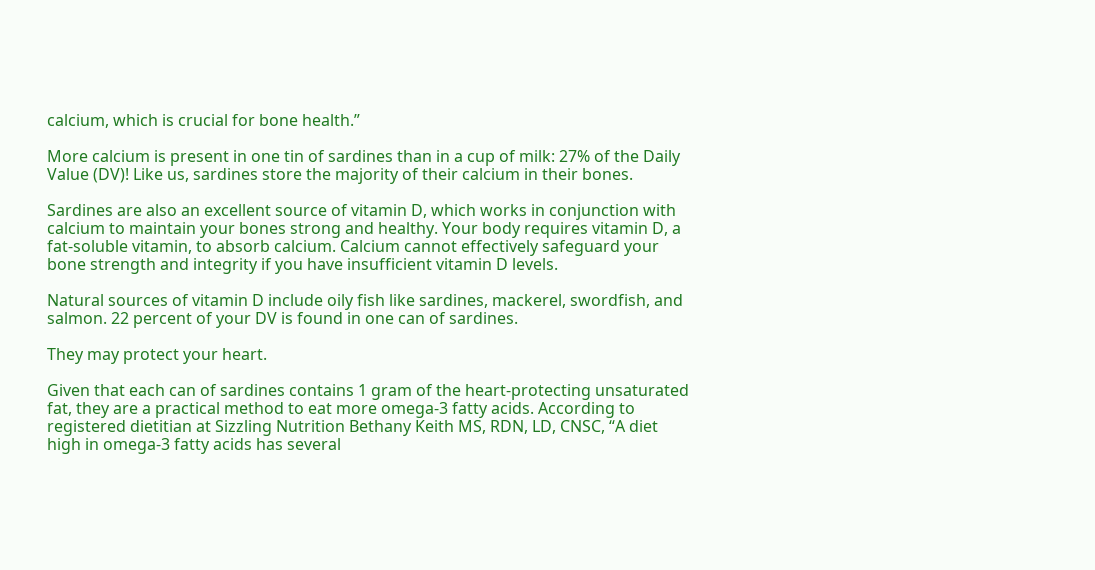calcium, which is crucial for bone health.”

More calcium is present in one tin of sardines than in a cup of milk: 27% of the Daily Value (DV)! Like us, sardines store the majority of their calcium in their bones.

Sardines are also an excellent source of vitamin D, which works in conjunction with calcium to maintain your bones strong and healthy. Your body requires vitamin D, a fat-soluble vitamin, to absorb calcium. Calcium cannot effectively safeguard your bone strength and integrity if you have insufficient vitamin D levels.

Natural sources of vitamin D include oily fish like sardines, mackerel, swordfish, and salmon. 22 percent of your DV is found in one can of sardines.

They may protect your heart.

Given that each can of sardines contains 1 gram of the heart-protecting unsaturated fat, they are a practical method to eat more omega-3 fatty acids. According to registered dietitian at Sizzling Nutrition Bethany Keith MS, RDN, LD, CNSC, “A diet high in omega-3 fatty acids has several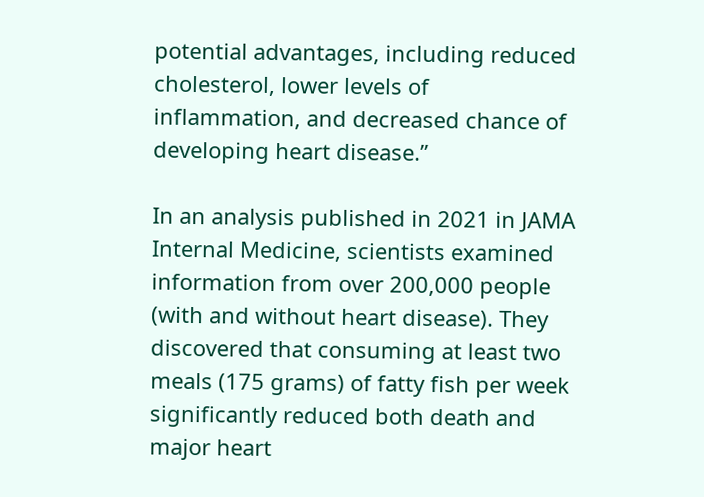potential advantages, including reduced cholesterol, lower levels of inflammation, and decreased chance of developing heart disease.”

In an analysis published in 2021 in JAMA Internal Medicine, scientists examined information from over 200,000 people (with and without heart disease). They discovered that consuming at least two meals (175 grams) of fatty fish per week significantly reduced both death and major heart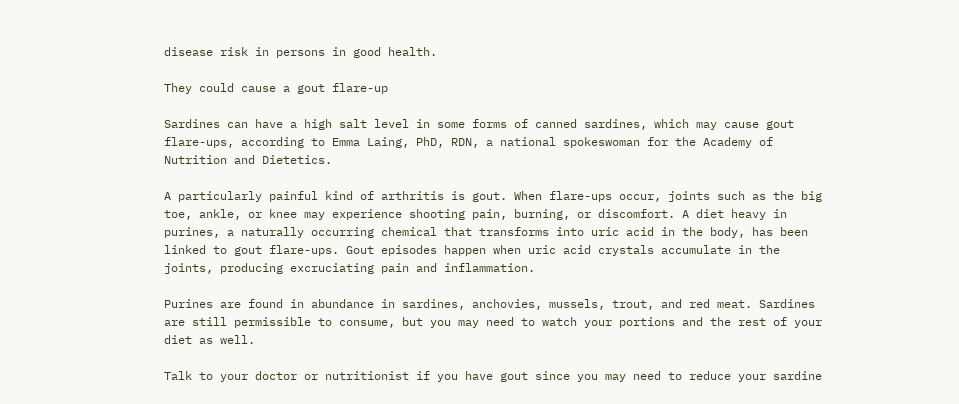disease risk in persons in good health.

They could cause a gout flare-up

Sardines can have a high salt level in some forms of canned sardines, which may cause gout flare-ups, according to Emma Laing, PhD, RDN, a national spokeswoman for the Academy of Nutrition and Dietetics.

A particularly painful kind of arthritis is gout. When flare-ups occur, joints such as the big toe, ankle, or knee may experience shooting pain, burning, or discomfort. A diet heavy in purines, a naturally occurring chemical that transforms into uric acid in the body, has been linked to gout flare-ups. Gout episodes happen when uric acid crystals accumulate in the joints, producing excruciating pain and inflammation.

Purines are found in abundance in sardines, anchovies, mussels, trout, and red meat. Sardines are still permissible to consume, but you may need to watch your portions and the rest of your diet as well.

Talk to your doctor or nutritionist if you have gout since you may need to reduce your sardine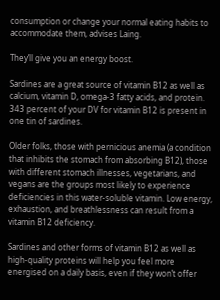consumption or change your normal eating habits to accommodate them, advises Laing.

They’ll give you an energy boost.

Sardines are a great source of vitamin B12 as well as calcium, vitamin D, omega-3 fatty acids, and protein. 343 percent of your DV for vitamin B12 is present in one tin of sardines.

Older folks, those with pernicious anemia (a condition that inhibits the stomach from absorbing B12), those with different stomach illnesses, vegetarians, and vegans are the groups most likely to experience deficiencies in this water-soluble vitamin. Low energy, exhaustion, and breathlessness can result from a vitamin B12 deficiency.

Sardines and other forms of vitamin B12 as well as high-quality proteins will help you feel more energised on a daily basis, even if they won’t offer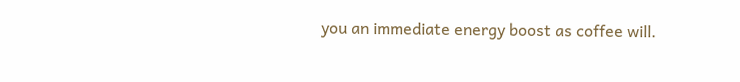you an immediate energy boost as coffee will.